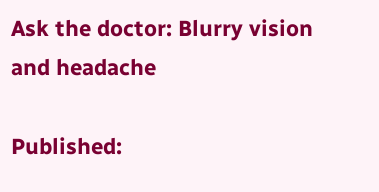Ask the doctor: Blurry vision and headache

Published: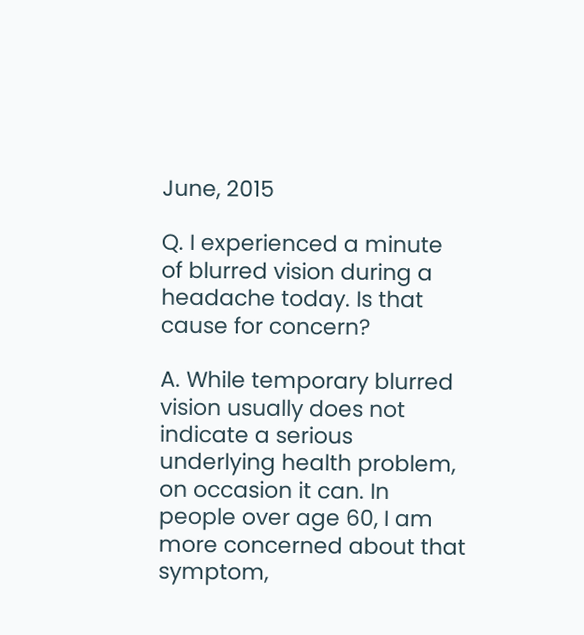June, 2015

Q. I experienced a minute of blurred vision during a headache today. Is that cause for concern?

A. While temporary blurred vision usually does not indicate a serious underlying health problem, on occasion it can. In people over age 60, I am more concerned about that symptom,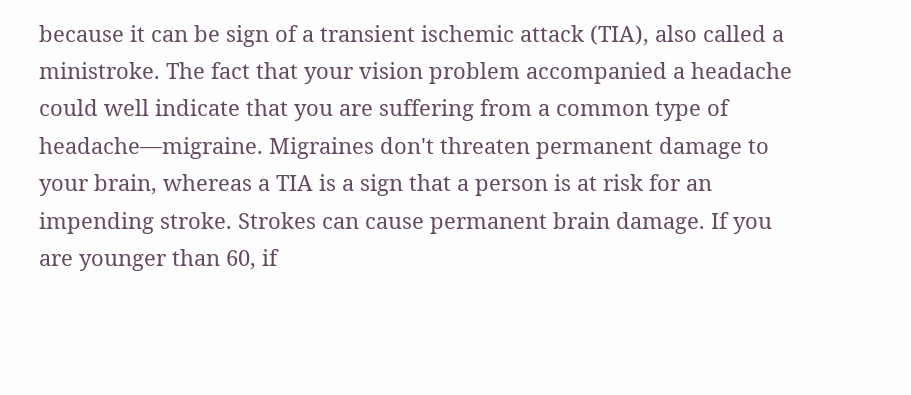because it can be sign of a transient ischemic attack (TIA), also called a ministroke. The fact that your vision problem accompanied a headache could well indicate that you are suffering from a common type of headache—migraine. Migraines don't threaten permanent damage to your brain, whereas a TIA is a sign that a person is at risk for an impending stroke. Strokes can cause permanent brain damage. If you are younger than 60, if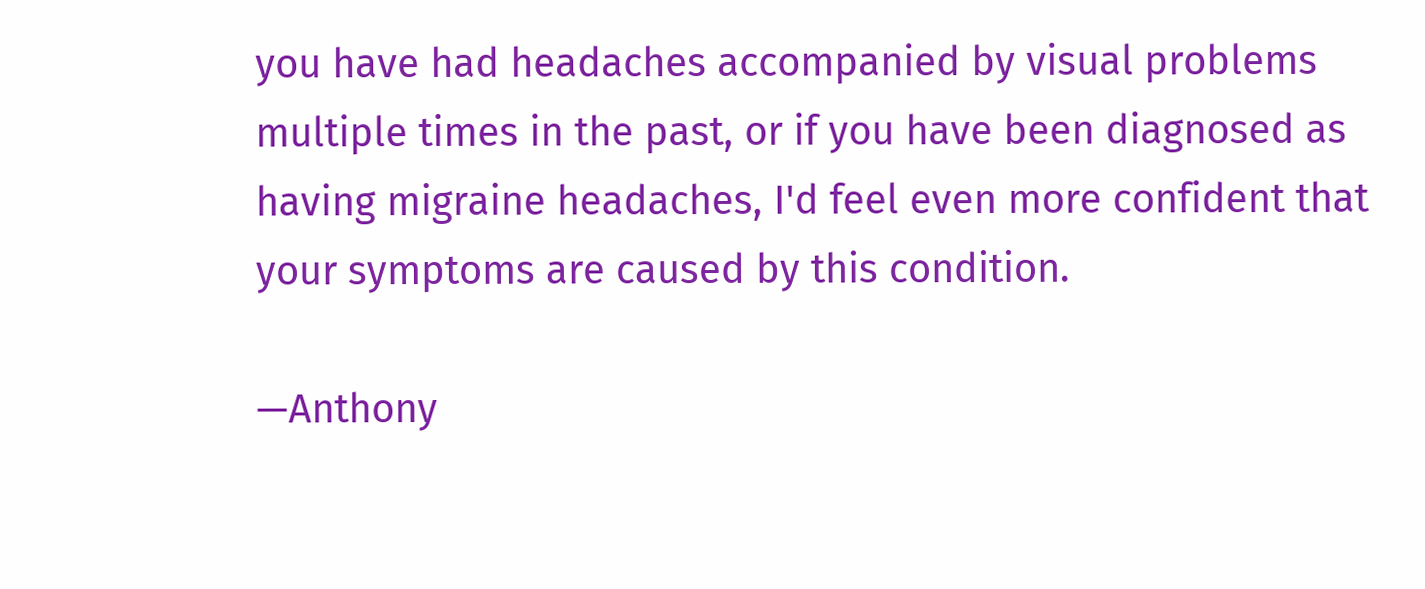you have had headaches accompanied by visual problems multiple times in the past, or if you have been diagnosed as having migraine headaches, I'd feel even more confident that your symptoms are caused by this condition.

—Anthony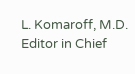L. Komaroff, M.D.
Editor in Chief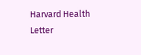Harvard Health Letter